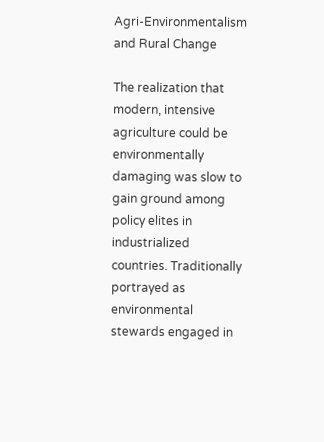Agri-Environmentalism and Rural Change

The realization that modern, intensive agriculture could be environmentally damaging was slow to gain ground among policy elites in industrialized countries. Traditionally portrayed as environmental stewards engaged in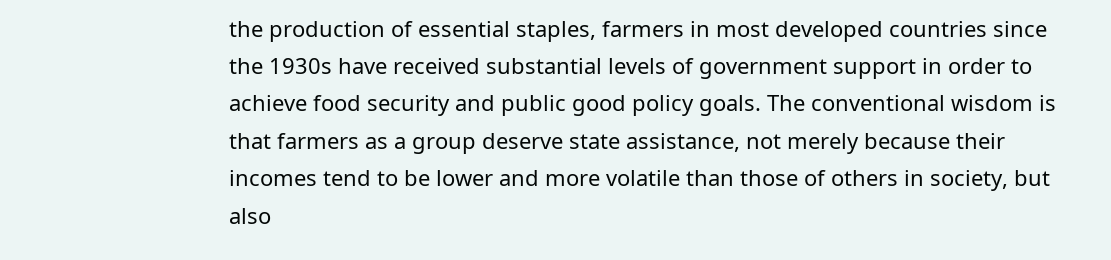the production of essential staples, farmers in most developed countries since the 1930s have received substantial levels of government support in order to achieve food security and public good policy goals. The conventional wisdom is that farmers as a group deserve state assistance, not merely because their incomes tend to be lower and more volatile than those of others in society, but also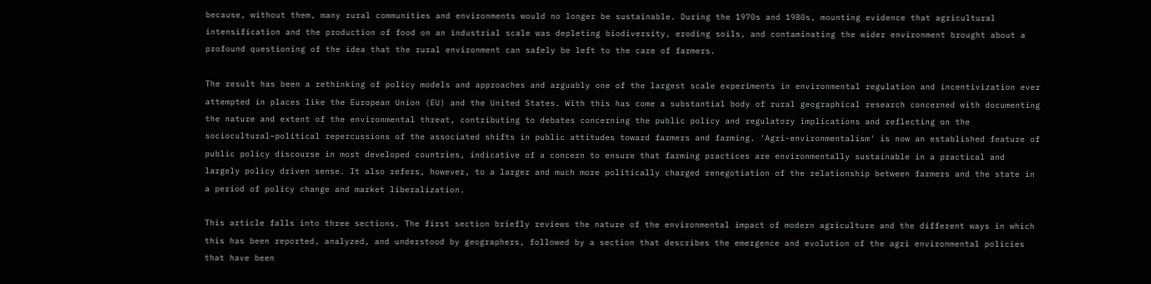because, without them, many rural communities and environments would no longer be sustainable. During the 1970s and 1980s, mounting evidence that agricultural intensification and the production of food on an industrial scale was depleting biodiversity, eroding soils, and contaminating the wider environment brought about a profound questioning of the idea that the rural environment can safely be left to the care of farmers.

The result has been a rethinking of policy models and approaches and arguably one of the largest scale experiments in environmental regulation and incentivization ever attempted in places like the European Union (EU) and the United States. With this has come a substantial body of rural geographical research concerned with documenting the nature and extent of the environmental threat, contributing to debates concerning the public policy and regulatory implications and reflecting on the sociocultural–political repercussions of the associated shifts in public attitudes toward farmers and farming. 'Agri-environmentalism' is now an established feature of public policy discourse in most developed countries, indicative of a concern to ensure that farming practices are environmentally sustainable in a practical and largely policy driven sense. It also refers, however, to a larger and much more politically charged renegotiation of the relationship between farmers and the state in a period of policy change and market liberalization.

This article falls into three sections. The first section briefly reviews the nature of the environmental impact of modern agriculture and the different ways in which this has been reported, analyzed, and understood by geographers, followed by a section that describes the emergence and evolution of the agri environmental policies that have been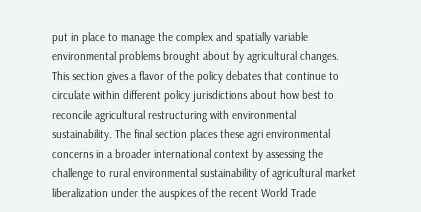put in place to manage the complex and spatially variable environmental problems brought about by agricultural changes. This section gives a flavor of the policy debates that continue to circulate within different policy jurisdictions about how best to reconcile agricultural restructuring with environmental sustainability. The final section places these agri environmental concerns in a broader international context by assessing the challenge to rural environmental sustainability of agricultural market liberalization under the auspices of the recent World Trade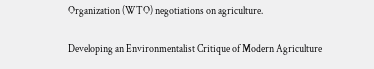Organization (WTO) negotiations on agriculture.

Developing an Environmentalist Critique of Modern Agriculture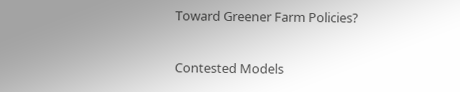Toward Greener Farm Policies?

Contested Models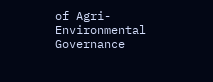of Agri-Environmental Governance